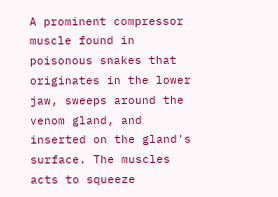A prominent compressor muscle found in poisonous snakes that originates in the lower jaw, sweeps around the venom gland, and inserted on the gland's surface. The muscles acts to squeeze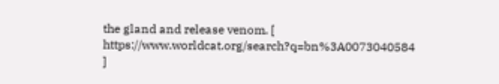the gland and release venom. [ https://www.worldcat.org/search?q=bn%3A0073040584 ]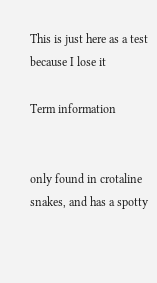This is just here as a test because I lose it

Term information


only found in crotaline snakes, and has a spotty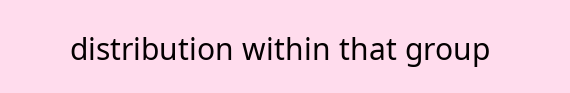distribution within that group